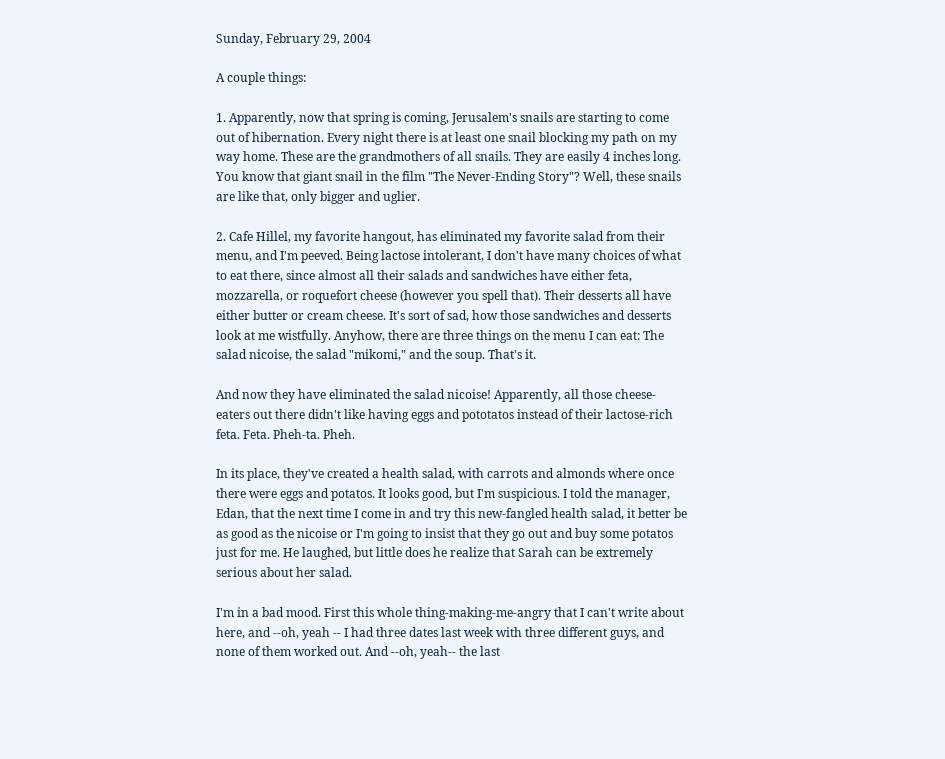Sunday, February 29, 2004

A couple things:

1. Apparently, now that spring is coming, Jerusalem's snails are starting to come out of hibernation. Every night there is at least one snail blocking my path on my way home. These are the grandmothers of all snails. They are easily 4 inches long. You know that giant snail in the film "The Never-Ending Story"? Well, these snails are like that, only bigger and uglier.

2. Cafe Hillel, my favorite hangout, has eliminated my favorite salad from their menu, and I'm peeved. Being lactose intolerant, I don't have many choices of what to eat there, since almost all their salads and sandwiches have either feta, mozzarella, or roquefort cheese (however you spell that). Their desserts all have either butter or cream cheese. It's sort of sad, how those sandwiches and desserts look at me wistfully. Anyhow, there are three things on the menu I can eat: The salad nicoise, the salad "mikomi," and the soup. That's it.

And now they have eliminated the salad nicoise! Apparently, all those cheese-eaters out there didn't like having eggs and pototatos instead of their lactose-rich feta. Feta. Pheh-ta. Pheh.

In its place, they've created a health salad, with carrots and almonds where once there were eggs and potatos. It looks good, but I'm suspicious. I told the manager, Edan, that the next time I come in and try this new-fangled health salad, it better be as good as the nicoise or I'm going to insist that they go out and buy some potatos just for me. He laughed, but little does he realize that Sarah can be extremely serious about her salad.

I'm in a bad mood. First this whole thing-making-me-angry that I can't write about here, and --oh, yeah -- I had three dates last week with three different guys, and none of them worked out. And --oh, yeah-- the last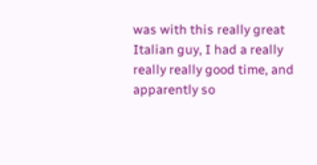was with this really great Italian guy, I had a really really really good time, and apparently so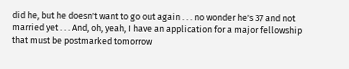did he, but he doesn't want to go out again . . . no wonder he's 37 and not married yet . . . And, oh, yeah, I have an application for a major fellowship that must be postmarked tomorrow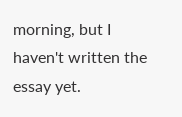morning, but I haven't written the essay yet.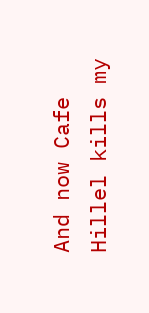And now Cafe Hillel kills my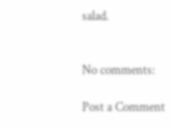salad.


No comments:

Post a Comment